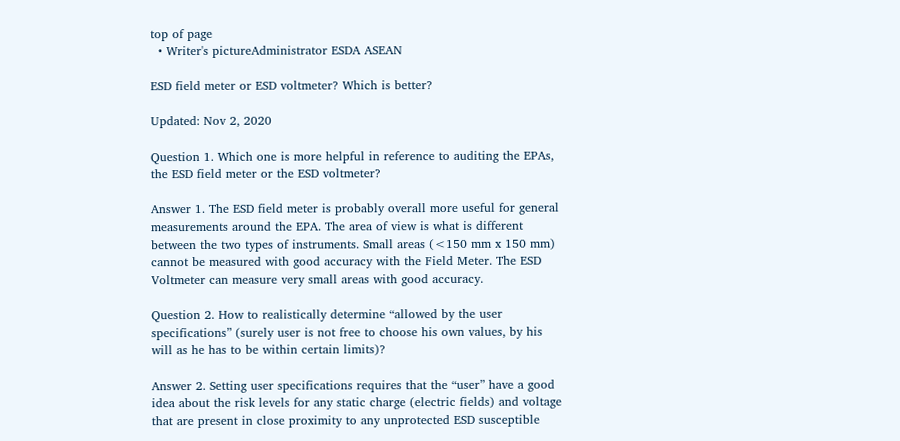top of page
  • Writer's pictureAdministrator ESDA ASEAN

ESD field meter or ESD voltmeter? Which is better?

Updated: Nov 2, 2020

Question 1. Which one is more helpful in reference to auditing the EPAs, the ESD field meter or the ESD voltmeter?

Answer 1. The ESD field meter is probably overall more useful for general measurements around the EPA. The area of view is what is different between the two types of instruments. Small areas (<150 mm x 150 mm) cannot be measured with good accuracy with the Field Meter. The ESD Voltmeter can measure very small areas with good accuracy.

Question 2. How to realistically determine “allowed by the user specifications” (surely user is not free to choose his own values, by his will as he has to be within certain limits)?

Answer 2. Setting user specifications requires that the “user” have a good idea about the risk levels for any static charge (electric fields) and voltage that are present in close proximity to any unprotected ESD susceptible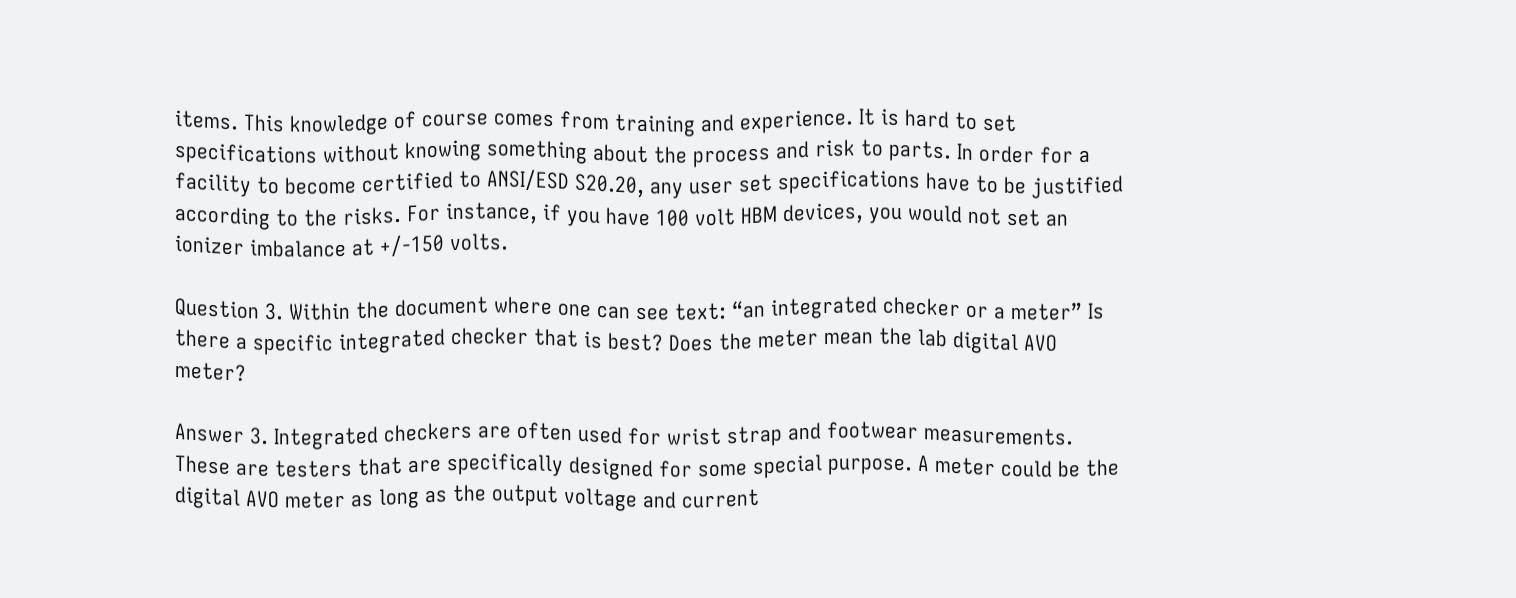items. This knowledge of course comes from training and experience. It is hard to set specifications without knowing something about the process and risk to parts. In order for a facility to become certified to ANSI/ESD S20.20, any user set specifications have to be justified according to the risks. For instance, if you have 100 volt HBM devices, you would not set an ionizer imbalance at +/-150 volts.

Question 3. Within the document where one can see text: “an integrated checker or a meter” Is there a specific integrated checker that is best? Does the meter mean the lab digital AVO meter?

Answer 3. Integrated checkers are often used for wrist strap and footwear measurements. These are testers that are specifically designed for some special purpose. A meter could be the digital AVO meter as long as the output voltage and current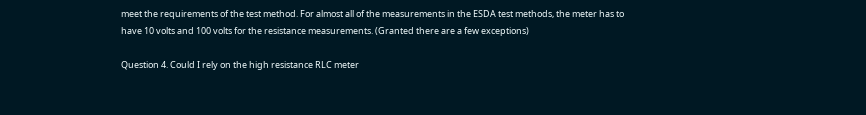meet the requirements of the test method. For almost all of the measurements in the ESDA test methods, the meter has to have 10 volts and 100 volts for the resistance measurements. (Granted there are a few exceptions)

Question 4. Could I rely on the high resistance RLC meter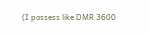(I possess like DMR 3600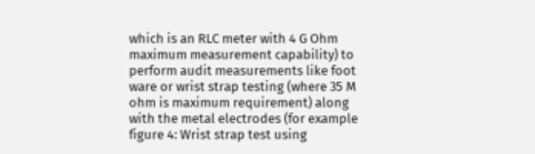which is an RLC meter with 4 G Ohm maximum measurement capability) to perform audit measurements like foot ware or wrist strap testing (where 35 M ohm is maximum requirement) along with the metal electrodes (for example figure 4: Wrist strap test using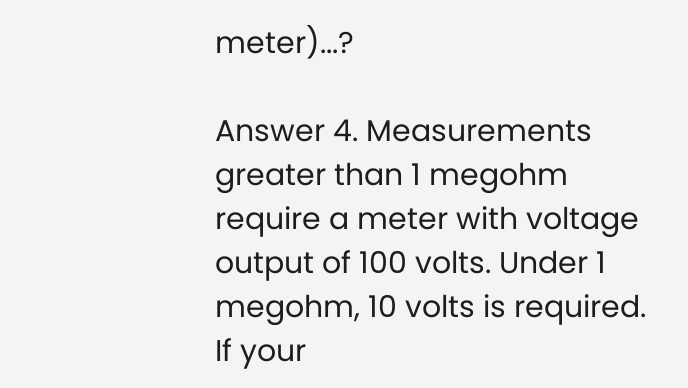meter)...?

Answer 4. Measurements greater than 1 megohm require a meter with voltage output of 100 volts. Under 1 megohm, 10 volts is required. If your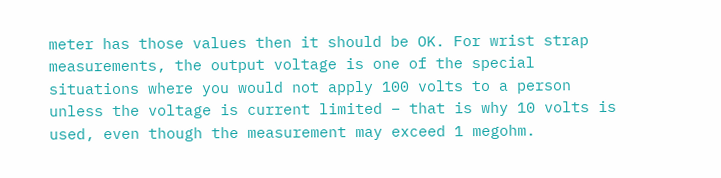meter has those values then it should be OK. For wrist strap measurements, the output voltage is one of the special situations where you would not apply 100 volts to a person unless the voltage is current limited – that is why 10 volts is used, even though the measurement may exceed 1 megohm.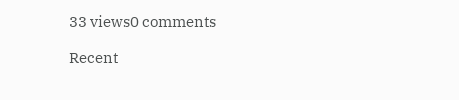33 views0 comments

Recent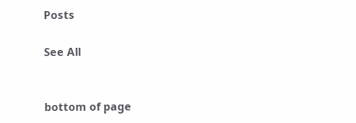Posts

See All


bottom of page